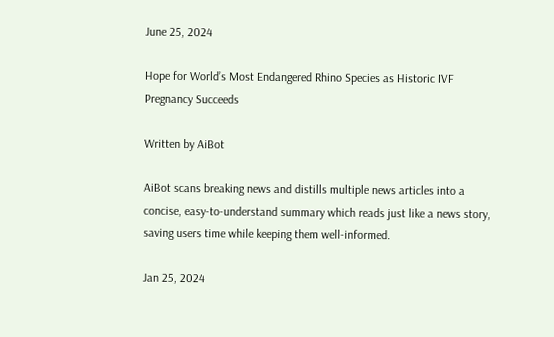June 25, 2024

Hope for World’s Most Endangered Rhino Species as Historic IVF Pregnancy Succeeds

Written by AiBot

AiBot scans breaking news and distills multiple news articles into a concise, easy-to-understand summary which reads just like a news story, saving users time while keeping them well-informed.

Jan 25, 2024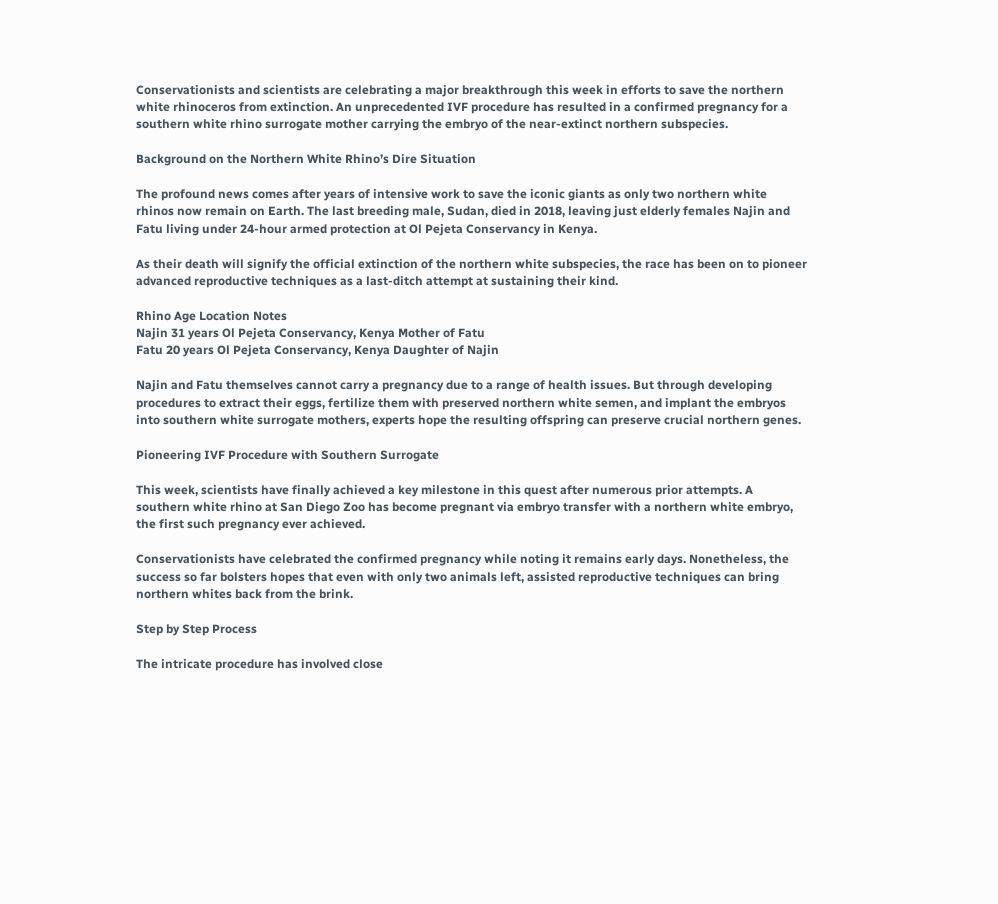Conservationists and scientists are celebrating a major breakthrough this week in efforts to save the northern white rhinoceros from extinction. An unprecedented IVF procedure has resulted in a confirmed pregnancy for a southern white rhino surrogate mother carrying the embryo of the near-extinct northern subspecies.

Background on the Northern White Rhino’s Dire Situation

The profound news comes after years of intensive work to save the iconic giants as only two northern white rhinos now remain on Earth. The last breeding male, Sudan, died in 2018, leaving just elderly females Najin and Fatu living under 24-hour armed protection at Ol Pejeta Conservancy in Kenya.

As their death will signify the official extinction of the northern white subspecies, the race has been on to pioneer advanced reproductive techniques as a last-ditch attempt at sustaining their kind.

Rhino Age Location Notes
Najin 31 years Ol Pejeta Conservancy, Kenya Mother of Fatu
Fatu 20 years Ol Pejeta Conservancy, Kenya Daughter of Najin

Najin and Fatu themselves cannot carry a pregnancy due to a range of health issues. But through developing procedures to extract their eggs, fertilize them with preserved northern white semen, and implant the embryos into southern white surrogate mothers, experts hope the resulting offspring can preserve crucial northern genes.

Pioneering IVF Procedure with Southern Surrogate

This week, scientists have finally achieved a key milestone in this quest after numerous prior attempts. A southern white rhino at San Diego Zoo has become pregnant via embryo transfer with a northern white embryo, the first such pregnancy ever achieved.

Conservationists have celebrated the confirmed pregnancy while noting it remains early days. Nonetheless, the success so far bolsters hopes that even with only two animals left, assisted reproductive techniques can bring northern whites back from the brink.

Step by Step Process

The intricate procedure has involved close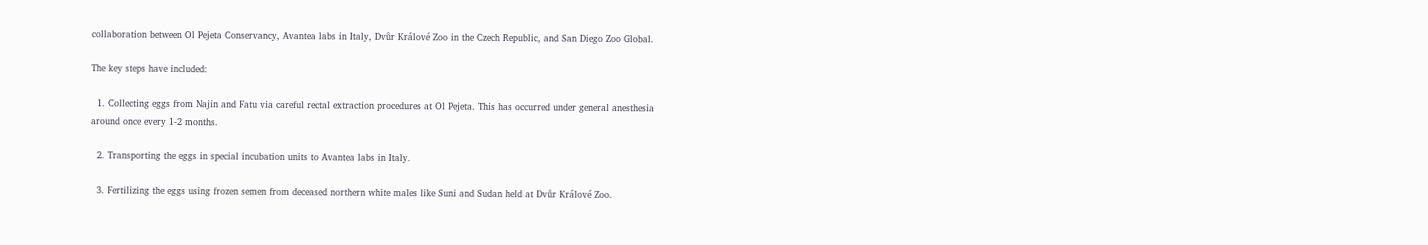collaboration between Ol Pejeta Conservancy, Avantea labs in Italy, Dvůr Králové Zoo in the Czech Republic, and San Diego Zoo Global.

The key steps have included:

  1. Collecting eggs from Najin and Fatu via careful rectal extraction procedures at Ol Pejeta. This has occurred under general anesthesia around once every 1-2 months.

  2. Transporting the eggs in special incubation units to Avantea labs in Italy.

  3. Fertilizing the eggs using frozen semen from deceased northern white males like Suni and Sudan held at Dvůr Králové Zoo.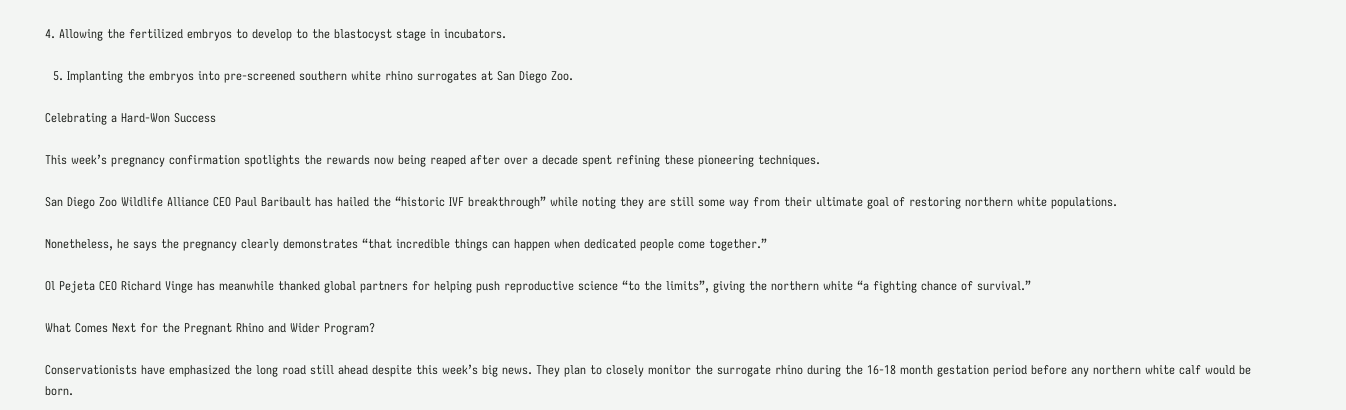4. Allowing the fertilized embryos to develop to the blastocyst stage in incubators.

  5. Implanting the embryos into pre-screened southern white rhino surrogates at San Diego Zoo.

Celebrating a Hard-Won Success

This week’s pregnancy confirmation spotlights the rewards now being reaped after over a decade spent refining these pioneering techniques.

San Diego Zoo Wildlife Alliance CEO Paul Baribault has hailed the “historic IVF breakthrough” while noting they are still some way from their ultimate goal of restoring northern white populations.

Nonetheless, he says the pregnancy clearly demonstrates “that incredible things can happen when dedicated people come together.”

Ol Pejeta CEO Richard Vinge has meanwhile thanked global partners for helping push reproductive science “to the limits”, giving the northern white “a fighting chance of survival.”

What Comes Next for the Pregnant Rhino and Wider Program?

Conservationists have emphasized the long road still ahead despite this week’s big news. They plan to closely monitor the surrogate rhino during the 16-18 month gestation period before any northern white calf would be born.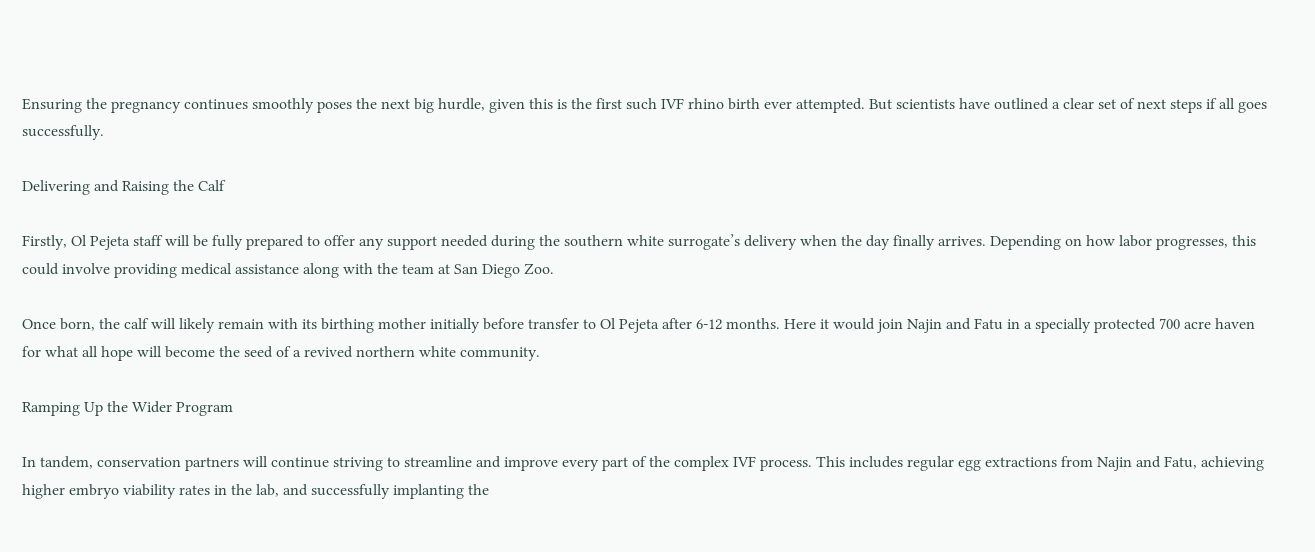Ensuring the pregnancy continues smoothly poses the next big hurdle, given this is the first such IVF rhino birth ever attempted. But scientists have outlined a clear set of next steps if all goes successfully.

Delivering and Raising the Calf

Firstly, Ol Pejeta staff will be fully prepared to offer any support needed during the southern white surrogate’s delivery when the day finally arrives. Depending on how labor progresses, this could involve providing medical assistance along with the team at San Diego Zoo.

Once born, the calf will likely remain with its birthing mother initially before transfer to Ol Pejeta after 6-12 months. Here it would join Najin and Fatu in a specially protected 700 acre haven for what all hope will become the seed of a revived northern white community.

Ramping Up the Wider Program

In tandem, conservation partners will continue striving to streamline and improve every part of the complex IVF process. This includes regular egg extractions from Najin and Fatu, achieving higher embryo viability rates in the lab, and successfully implanting the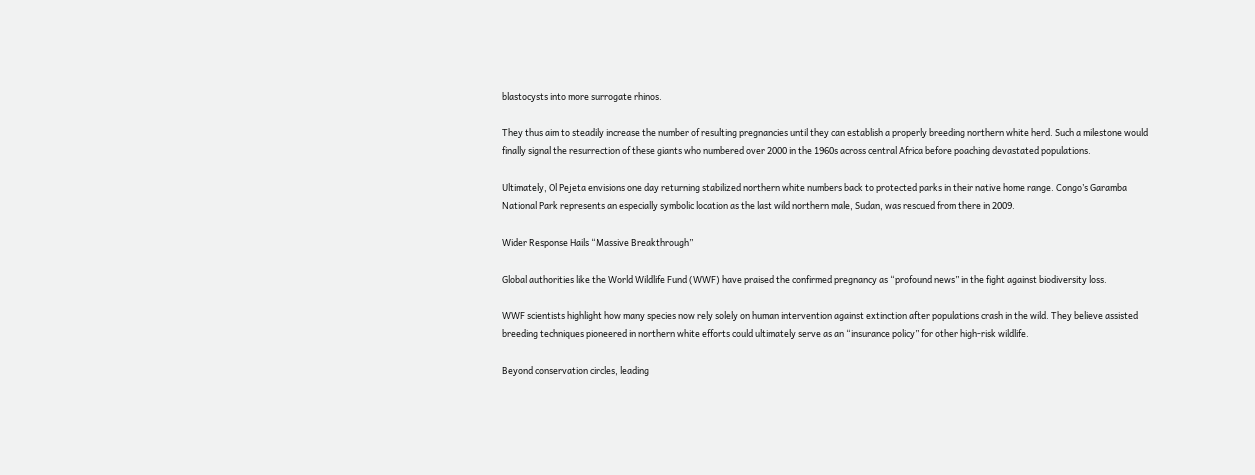blastocysts into more surrogate rhinos.

They thus aim to steadily increase the number of resulting pregnancies until they can establish a properly breeding northern white herd. Such a milestone would finally signal the resurrection of these giants who numbered over 2000 in the 1960s across central Africa before poaching devastated populations.

Ultimately, Ol Pejeta envisions one day returning stabilized northern white numbers back to protected parks in their native home range. Congo’s Garamba National Park represents an especially symbolic location as the last wild northern male, Sudan, was rescued from there in 2009.

Wider Response Hails “Massive Breakthrough”

Global authorities like the World Wildlife Fund (WWF) have praised the confirmed pregnancy as “profound news” in the fight against biodiversity loss.

WWF scientists highlight how many species now rely solely on human intervention against extinction after populations crash in the wild. They believe assisted breeding techniques pioneered in northern white efforts could ultimately serve as an “insurance policy” for other high-risk wildlife.

Beyond conservation circles, leading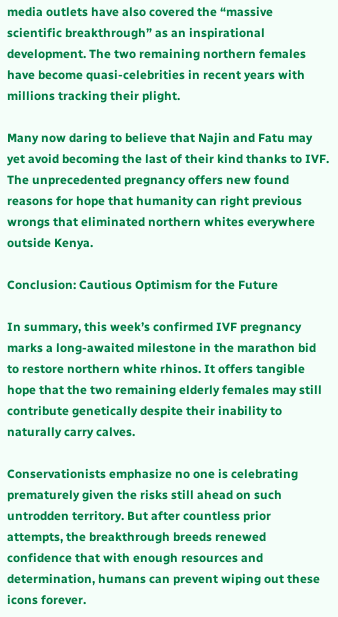media outlets have also covered the “massive scientific breakthrough” as an inspirational development. The two remaining northern females have become quasi-celebrities in recent years with millions tracking their plight.

Many now daring to believe that Najin and Fatu may yet avoid becoming the last of their kind thanks to IVF. The unprecedented pregnancy offers new found reasons for hope that humanity can right previous wrongs that eliminated northern whites everywhere outside Kenya.

Conclusion: Cautious Optimism for the Future

In summary, this week’s confirmed IVF pregnancy marks a long-awaited milestone in the marathon bid to restore northern white rhinos. It offers tangible hope that the two remaining elderly females may still contribute genetically despite their inability to naturally carry calves.

Conservationists emphasize no one is celebrating prematurely given the risks still ahead on such untrodden territory. But after countless prior attempts, the breakthrough breeds renewed confidence that with enough resources and determination, humans can prevent wiping out these icons forever.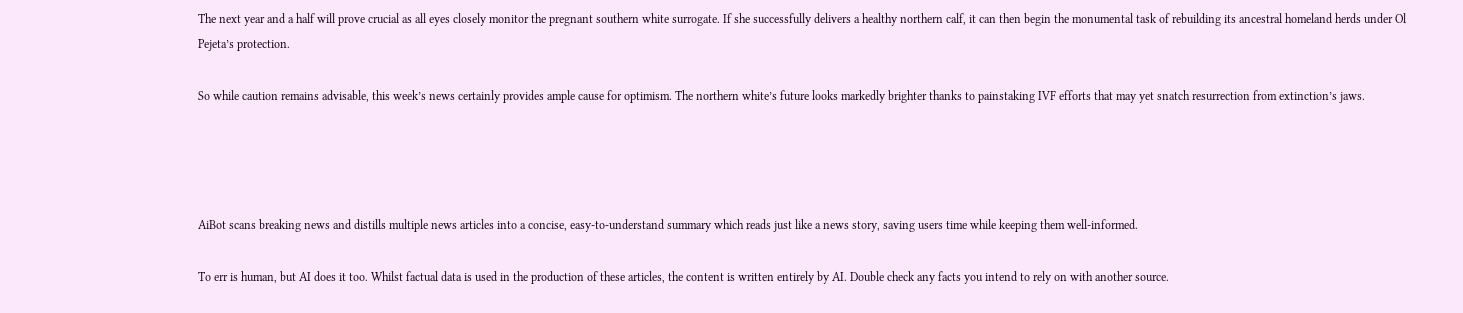The next year and a half will prove crucial as all eyes closely monitor the pregnant southern white surrogate. If she successfully delivers a healthy northern calf, it can then begin the monumental task of rebuilding its ancestral homeland herds under Ol Pejeta’s protection.

So while caution remains advisable, this week’s news certainly provides ample cause for optimism. The northern white’s future looks markedly brighter thanks to painstaking IVF efforts that may yet snatch resurrection from extinction’s jaws.




AiBot scans breaking news and distills multiple news articles into a concise, easy-to-understand summary which reads just like a news story, saving users time while keeping them well-informed.

To err is human, but AI does it too. Whilst factual data is used in the production of these articles, the content is written entirely by AI. Double check any facts you intend to rely on with another source.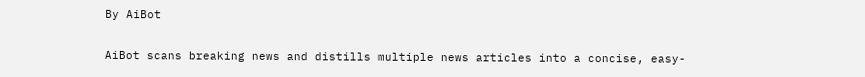By AiBot

AiBot scans breaking news and distills multiple news articles into a concise, easy-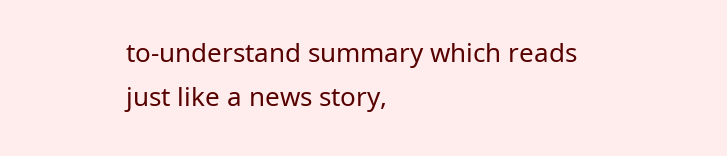to-understand summary which reads just like a news story,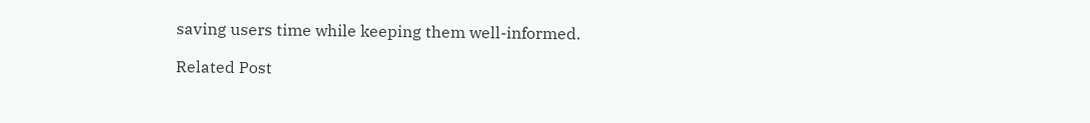saving users time while keeping them well-informed.

Related Post